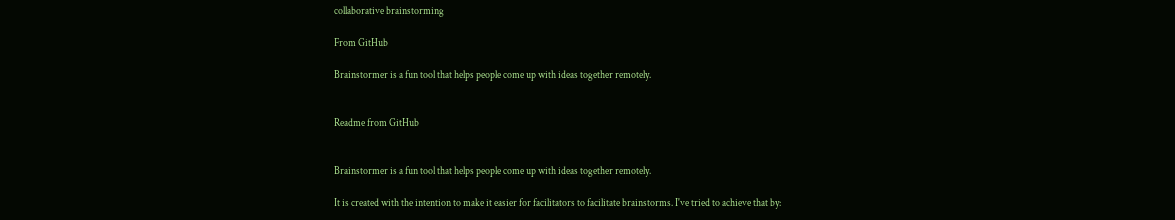collaborative brainstorming

From GitHub

Brainstormer is a fun tool that helps people come up with ideas together remotely.


Readme from GitHub


Brainstormer is a fun tool that helps people come up with ideas together remotely.

It is created with the intention to make it easier for facilitators to facilitate brainstorms. I've tried to achieve that by: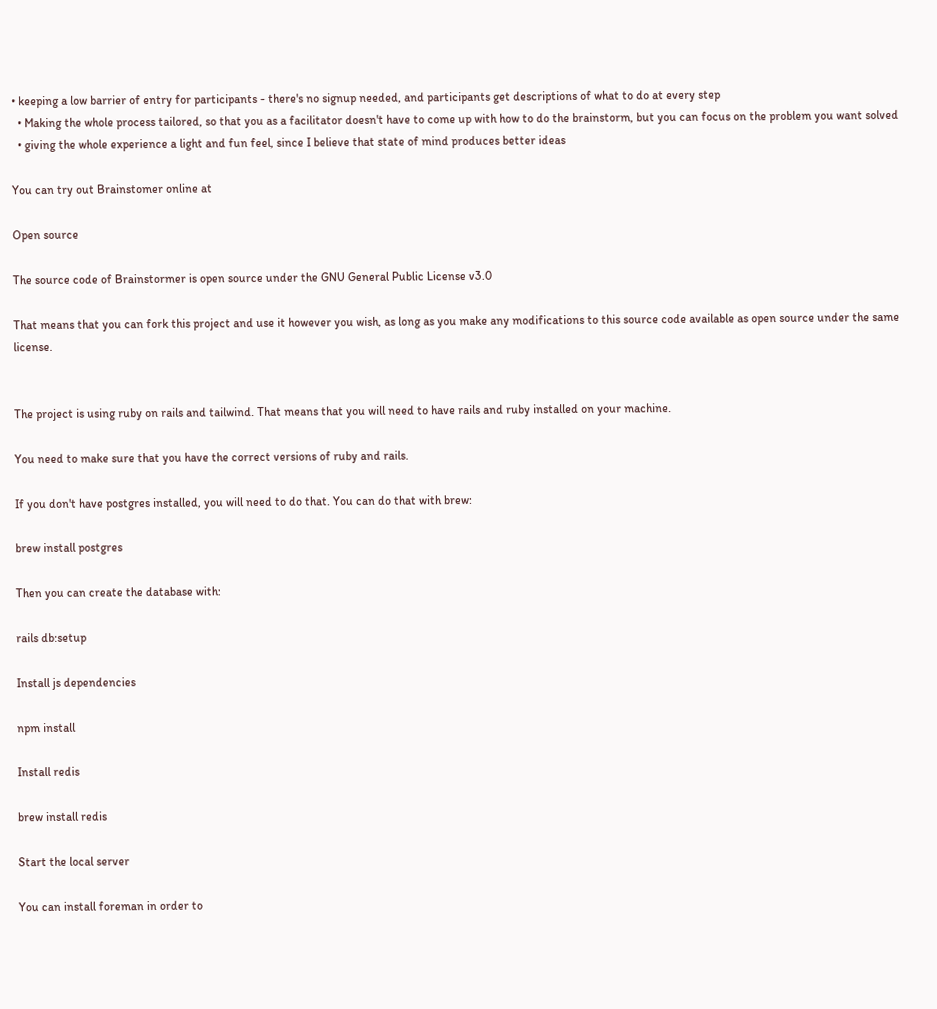• keeping a low barrier of entry for participants - there's no signup needed, and participants get descriptions of what to do at every step
  • Making the whole process tailored, so that you as a facilitator doesn't have to come up with how to do the brainstorm, but you can focus on the problem you want solved
  • giving the whole experience a light and fun feel, since I believe that state of mind produces better ideas

You can try out Brainstomer online at

Open source

The source code of Brainstormer is open source under the GNU General Public License v3.0

That means that you can fork this project and use it however you wish, as long as you make any modifications to this source code available as open source under the same license.


The project is using ruby on rails and tailwind. That means that you will need to have rails and ruby installed on your machine.

You need to make sure that you have the correct versions of ruby and rails.

If you don't have postgres installed, you will need to do that. You can do that with brew:

brew install postgres

Then you can create the database with:

rails db:setup

Install js dependencies

npm install

Install redis

brew install redis

Start the local server

You can install foreman in order to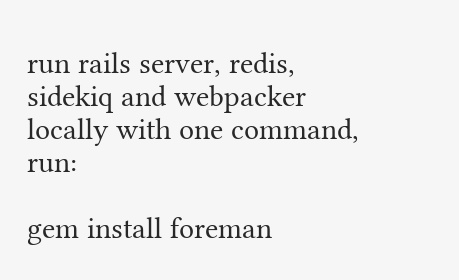run rails server, redis, sidekiq and webpacker locally with one command, run:

gem install foreman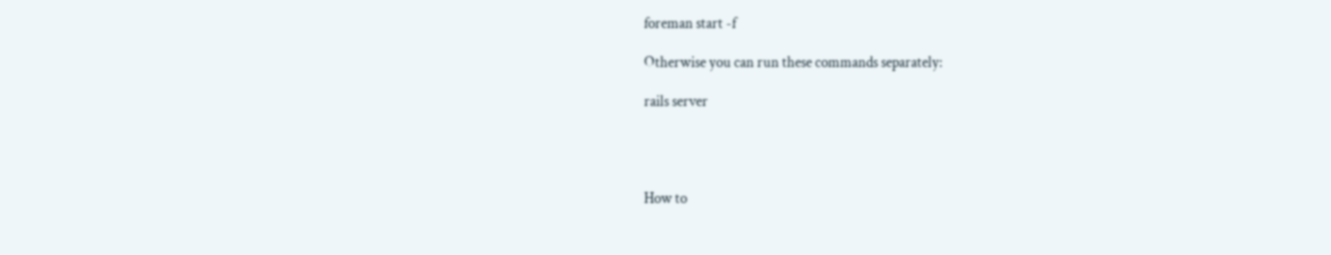foreman start -f

Otherwise you can run these commands separately:

rails server




How to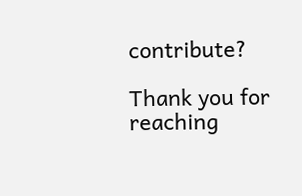contribute?

Thank you for reaching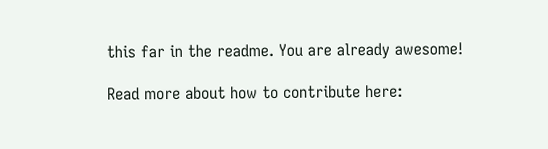this far in the readme. You are already awesome!

Read more about how to contribute here: